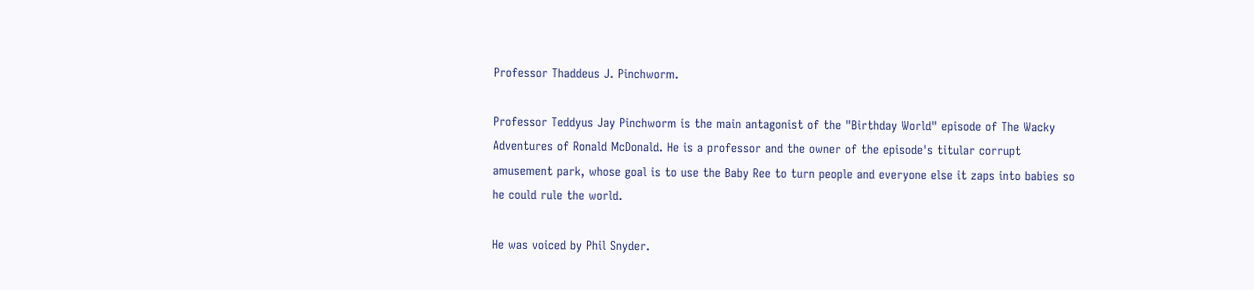Professor Thaddeus J. Pinchworm.

Professor Teddyus Jay Pinchworm is the main antagonist of the "Birthday World" episode of The Wacky Adventures of Ronald McDonald. He is a professor and the owner of the episode's titular corrupt amusement park, whose goal is to use the Baby Ree to turn people and everyone else it zaps into babies so he could rule the world.

He was voiced by Phil Snyder.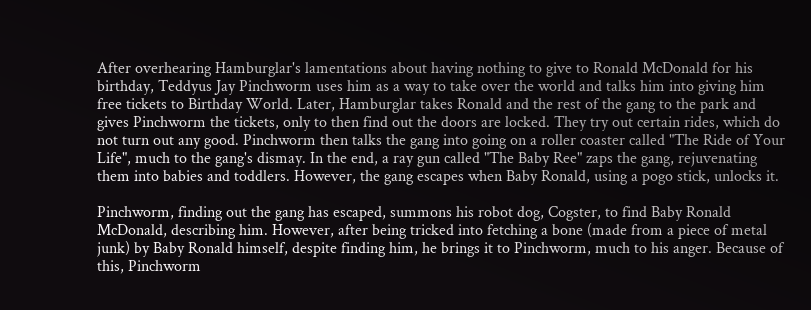After overhearing Hamburglar's lamentations about having nothing to give to Ronald McDonald for his birthday, Teddyus Jay Pinchworm uses him as a way to take over the world and talks him into giving him free tickets to Birthday World. Later, Hamburglar takes Ronald and the rest of the gang to the park and gives Pinchworm the tickets, only to then find out the doors are locked. They try out certain rides, which do not turn out any good. Pinchworm then talks the gang into going on a roller coaster called "The Ride of Your Life", much to the gang's dismay. In the end, a ray gun called "The Baby Ree" zaps the gang, rejuvenating them into babies and toddlers. However, the gang escapes when Baby Ronald, using a pogo stick, unlocks it.

Pinchworm, finding out the gang has escaped, summons his robot dog, Cogster, to find Baby Ronald McDonald, describing him. However, after being tricked into fetching a bone (made from a piece of metal junk) by Baby Ronald himself, despite finding him, he brings it to Pinchworm, much to his anger. Because of this, Pinchworm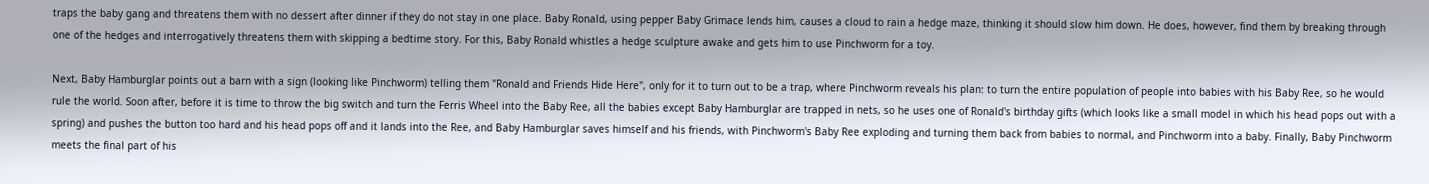traps the baby gang and threatens them with no dessert after dinner if they do not stay in one place. Baby Ronald, using pepper Baby Grimace lends him, causes a cloud to rain a hedge maze, thinking it should slow him down. He does, however, find them by breaking through one of the hedges and interrogatively threatens them with skipping a bedtime story. For this, Baby Ronald whistles a hedge sculpture awake and gets him to use Pinchworm for a toy.

Next, Baby Hamburglar points out a barn with a sign (looking like Pinchworm) telling them "Ronald and Friends Hide Here", only for it to turn out to be a trap, where Pinchworm reveals his plan: to turn the entire population of people into babies with his Baby Ree, so he would rule the world. Soon after, before it is time to throw the big switch and turn the Ferris Wheel into the Baby Ree, all the babies except Baby Hamburglar are trapped in nets, so he uses one of Ronald's birthday gifts (which looks like a small model in which his head pops out with a spring) and pushes the button too hard and his head pops off and it lands into the Ree, and Baby Hamburglar saves himself and his friends, with Pinchworm's Baby Ree exploding and turning them back from babies to normal, and Pinchworm into a baby. Finally, Baby Pinchworm meets the final part of his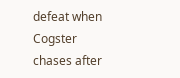defeat when Cogster chases after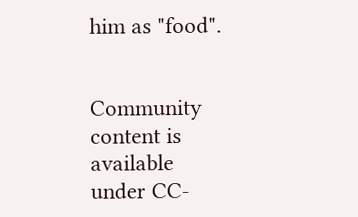him as "food".


Community content is available under CC-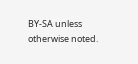BY-SA unless otherwise noted.